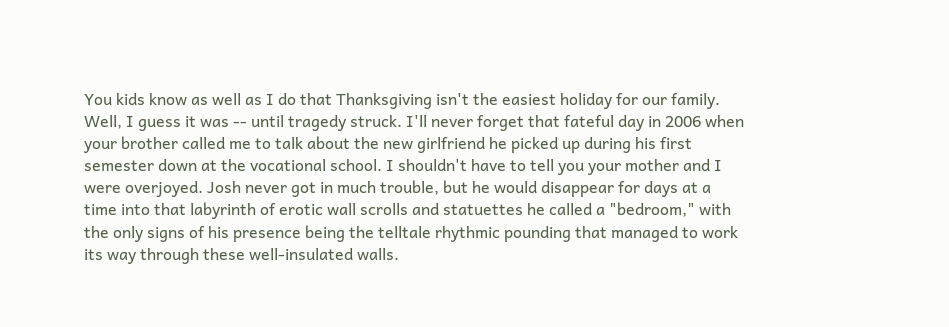You kids know as well as I do that Thanksgiving isn't the easiest holiday for our family. Well, I guess it was -- until tragedy struck. I'll never forget that fateful day in 2006 when your brother called me to talk about the new girlfriend he picked up during his first semester down at the vocational school. I shouldn't have to tell you your mother and I were overjoyed. Josh never got in much trouble, but he would disappear for days at a time into that labyrinth of erotic wall scrolls and statuettes he called a "bedroom," with the only signs of his presence being the telltale rhythmic pounding that managed to work its way through these well-insulated walls.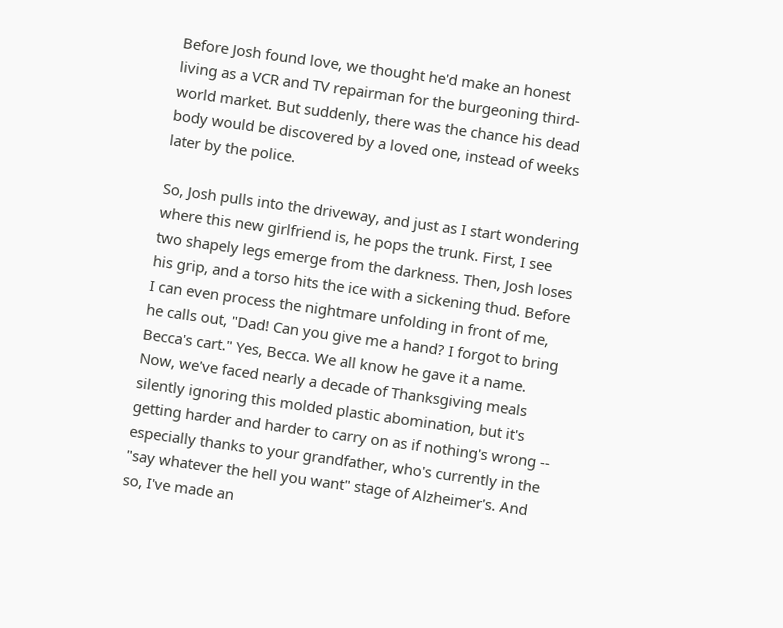Before Josh found love, we thought he'd make an honest living as a VCR and TV repairman for the burgeoning third-world market. But suddenly, there was the chance his dead body would be discovered by a loved one, instead of weeks later by the police.

So, Josh pulls into the driveway, and just as I start wondering where this new girlfriend is, he pops the trunk. First, I see two shapely legs emerge from the darkness. Then, Josh loses his grip, and a torso hits the ice with a sickening thud. Before I can even process the nightmare unfolding in front of me, he calls out, "Dad! Can you give me a hand? I forgot to bring Becca's cart." Yes, Becca. We all know he gave it a name. Now, we've faced nearly a decade of Thanksgiving meals silently ignoring this molded plastic abomination, but it's getting harder and harder to carry on as if nothing's wrong -- especially thanks to your grandfather, who's currently in the "say whatever the hell you want" stage of Alzheimer's. And so, I've made an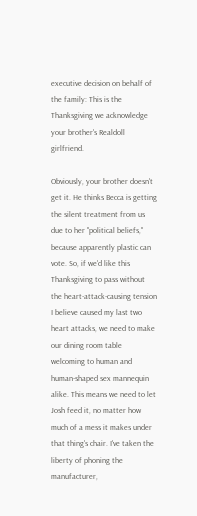executive decision on behalf of the family: This is the Thanksgiving we acknowledge your brother's Realdoll girlfriend.

Obviously, your brother doesn't get it. He thinks Becca is getting the silent treatment from us due to her "political beliefs," because apparently plastic can vote. So, if we'd like this Thanksgiving to pass without the heart-attack-causing tension I believe caused my last two heart attacks, we need to make our dining room table welcoming to human and human-shaped sex mannequin alike. This means we need to let Josh feed it, no matter how much of a mess it makes under that thing's chair. I've taken the liberty of phoning the manufacturer,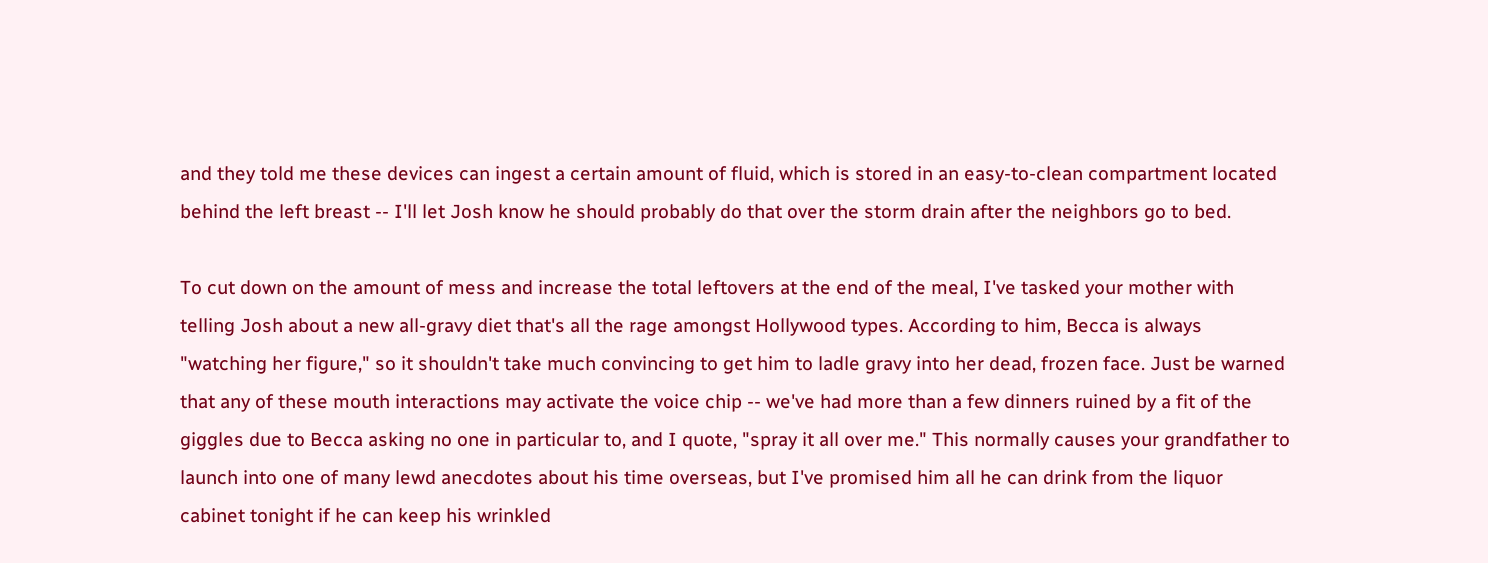and they told me these devices can ingest a certain amount of fluid, which is stored in an easy-to-clean compartment located behind the left breast -- I'll let Josh know he should probably do that over the storm drain after the neighbors go to bed.

To cut down on the amount of mess and increase the total leftovers at the end of the meal, I've tasked your mother with telling Josh about a new all-gravy diet that's all the rage amongst Hollywood types. According to him, Becca is always "watching her figure," so it shouldn't take much convincing to get him to ladle gravy into her dead, frozen face. Just be warned that any of these mouth interactions may activate the voice chip -- we've had more than a few dinners ruined by a fit of the giggles due to Becca asking no one in particular to, and I quote, "spray it all over me." This normally causes your grandfather to launch into one of many lewd anecdotes about his time overseas, but I've promised him all he can drink from the liquor cabinet tonight if he can keep his wrinkled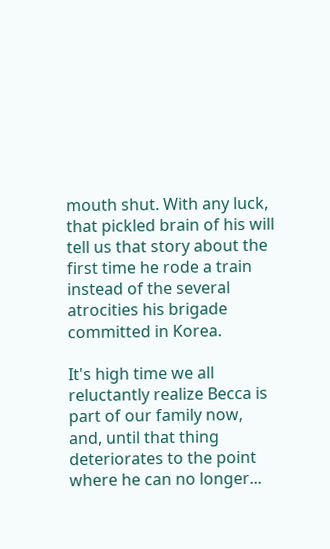mouth shut. With any luck, that pickled brain of his will tell us that story about the first time he rode a train instead of the several atrocities his brigade committed in Korea.

It's high time we all reluctantly realize Becca is part of our family now, and, until that thing deteriorates to the point where he can no longer...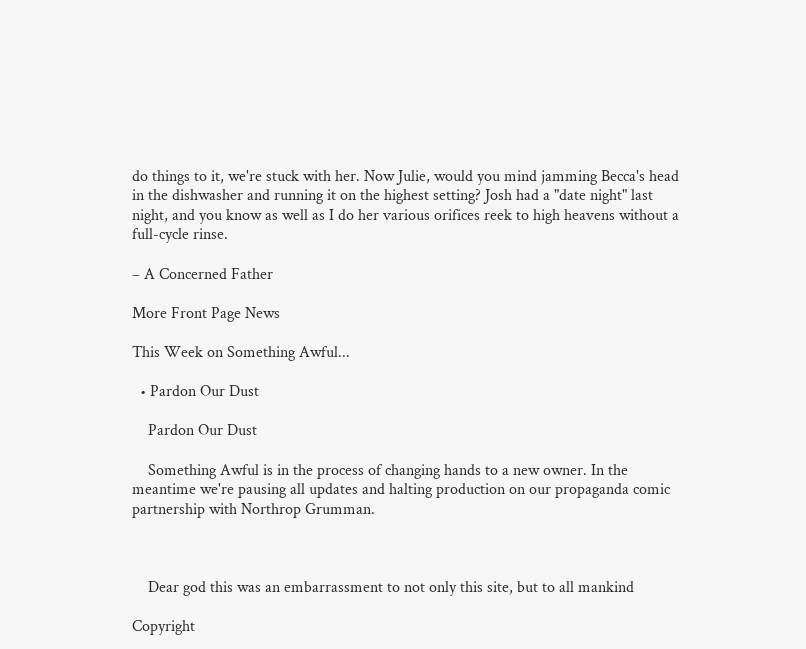do things to it, we're stuck with her. Now Julie, would you mind jamming Becca's head in the dishwasher and running it on the highest setting? Josh had a "date night" last night, and you know as well as I do her various orifices reek to high heavens without a full-cycle rinse.

– A Concerned Father

More Front Page News

This Week on Something Awful...

  • Pardon Our Dust

    Pardon Our Dust

    Something Awful is in the process of changing hands to a new owner. In the meantime we're pausing all updates and halting production on our propaganda comic partnership with Northrop Grumman.



    Dear god this was an embarrassment to not only this site, but to all mankind

Copyright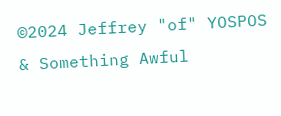©2024 Jeffrey "of" YOSPOS & Something Awful